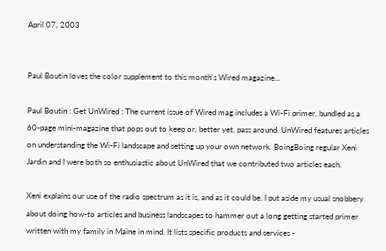April 07, 2003


Paul Boutin loves the color supplement to this month's Wired magazine...

Paul Boutin : Get UnWired : The current issue of Wired mag includes a Wi-Fi primer, bundled as a 60-page mini-magazine that pops out to keep or, better yet, pass around. UnWired features articles on understanding the Wi-Fi landscape and setting up your own network. BoingBoing regular Xeni Jardin and I were both so enthusiastic about UnWired that we contributed two articles each.

Xeni explains our use of the radio spectrum as it is, and as it could be. I put aside my usual snobbery about doing how-to articles and business landscapes to hammer out a long getting started primer written with my family in Maine in mind. It lists specific products and services -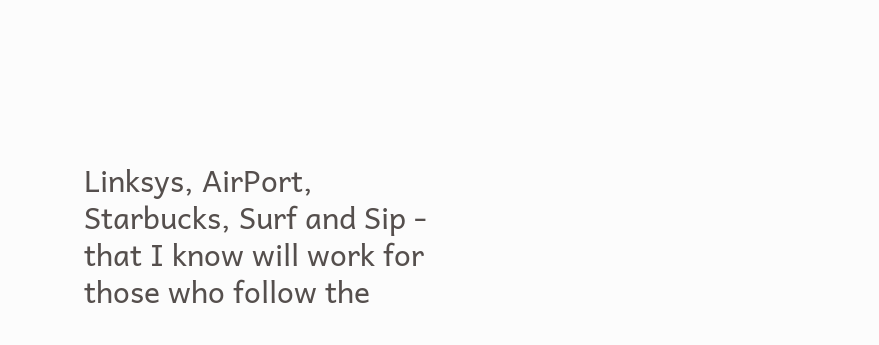Linksys, AirPort, Starbucks, Surf and Sip - that I know will work for those who follow the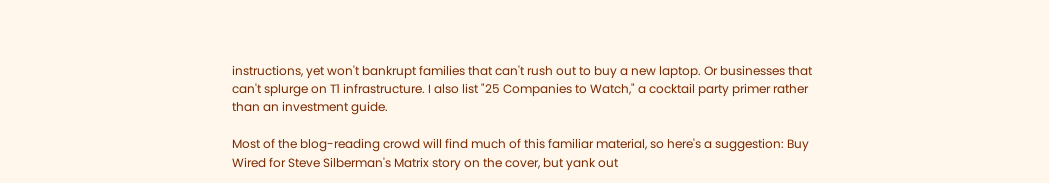instructions, yet won't bankrupt families that can't rush out to buy a new laptop. Or businesses that can't splurge on T1 infrastructure. I also list "25 Companies to Watch," a cocktail party primer rather than an investment guide.

Most of the blog-reading crowd will find much of this familiar material, so here's a suggestion: Buy Wired for Steve Silberman's Matrix story on the cover, but yank out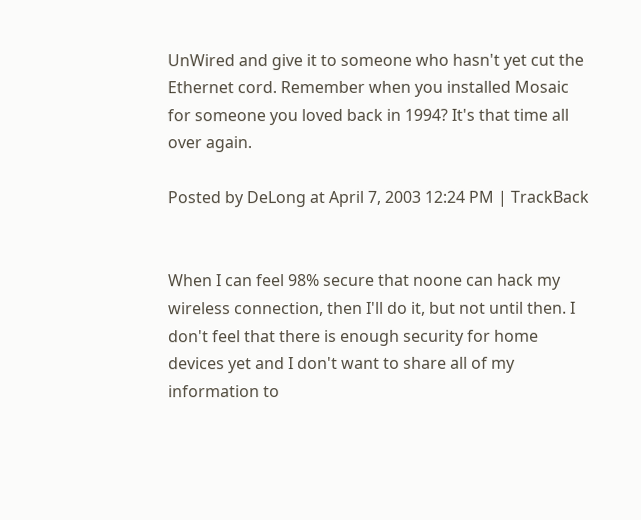UnWired and give it to someone who hasn't yet cut the Ethernet cord. Remember when you installed Mosaic for someone you loved back in 1994? It's that time all over again.

Posted by DeLong at April 7, 2003 12:24 PM | TrackBack


When I can feel 98% secure that noone can hack my wireless connection, then I'll do it, but not until then. I don't feel that there is enough security for home devices yet and I don't want to share all of my information to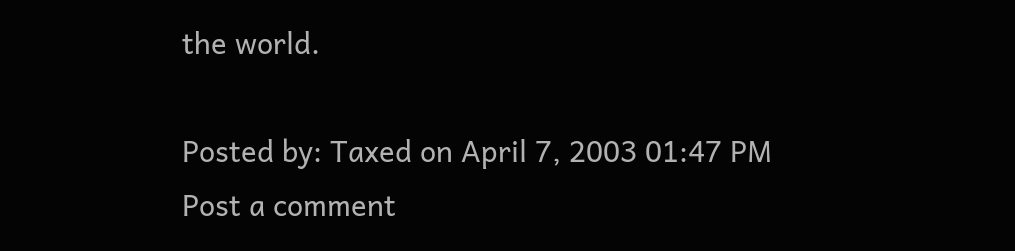the world.

Posted by: Taxed on April 7, 2003 01:47 PM
Post a comment